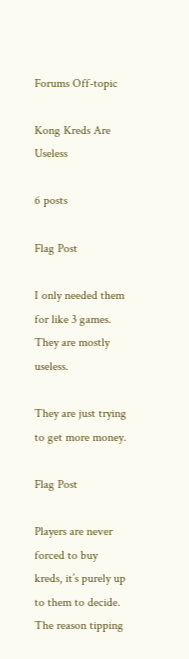Forums Off-topic

Kong Kreds Are Useless

6 posts

Flag Post

I only needed them for like 3 games. They are mostly useless.

They are just trying to get more money.

Flag Post

Players are never forced to buy kreds, it’s purely up to them to decide. The reason tipping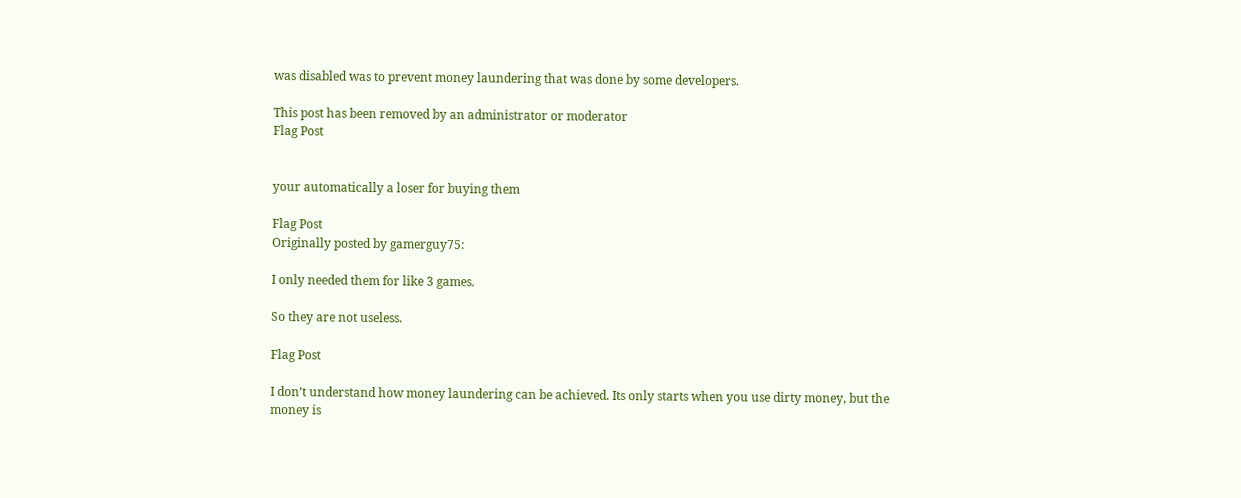was disabled was to prevent money laundering that was done by some developers.

This post has been removed by an administrator or moderator
Flag Post


your automatically a loser for buying them

Flag Post
Originally posted by gamerguy75:

I only needed them for like 3 games.

So they are not useless.

Flag Post

I don’t understand how money laundering can be achieved. Its only starts when you use dirty money, but the money is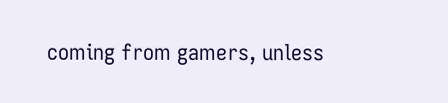coming from gamers, unless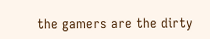the gamers are the dirty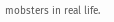mobsters in real life.